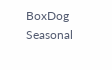BoxDog Seasonal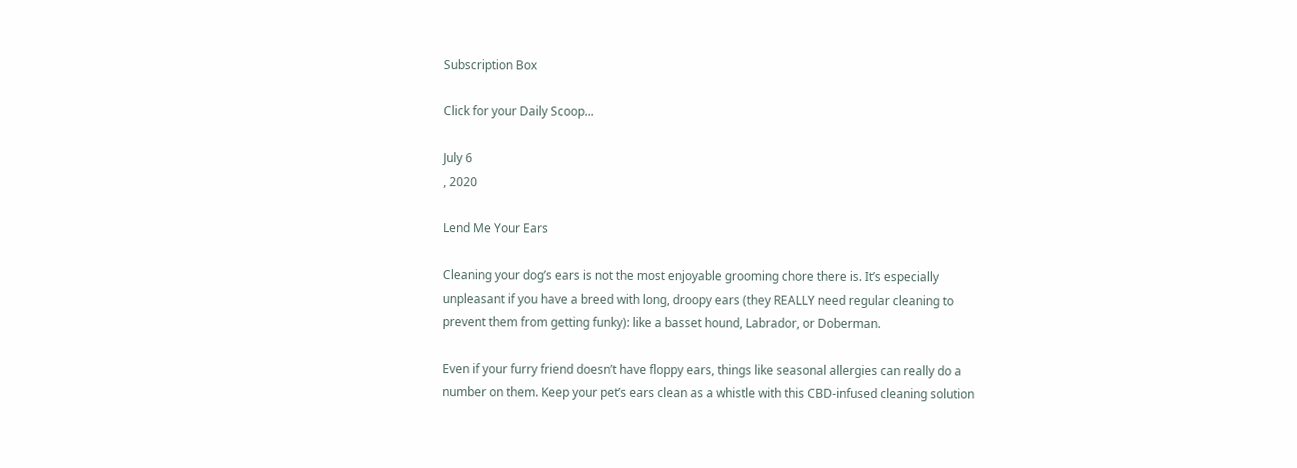Subscription Box

Click for your Daily Scoop...

July 6
, 2020

Lend Me Your Ears

Cleaning your dog’s ears is not the most enjoyable grooming chore there is. It’s especially unpleasant if you have a breed with long, droopy ears (they REALLY need regular cleaning to prevent them from getting funky): like a basset hound, Labrador, or Doberman.

Even if your furry friend doesn’t have floppy ears, things like seasonal allergies can really do a number on them. Keep your pet’s ears clean as a whistle with this CBD-infused cleaning solution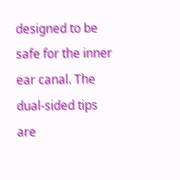designed to be safe for the inner ear canal. The dual-sided tips are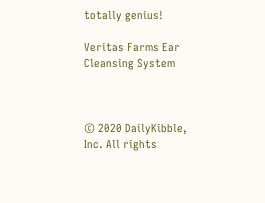totally genius!

Veritas Farms Ear Cleansing System



© 2020 DailyKibble, Inc. All rights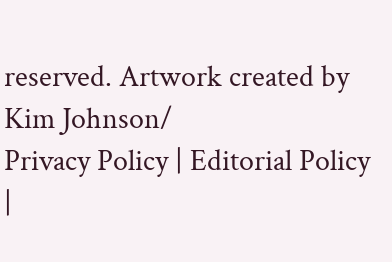reserved. Artwork created by Kim Johnson/
Privacy Policy | Editorial Policy |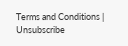Terms and Conditions | Unsubscribe